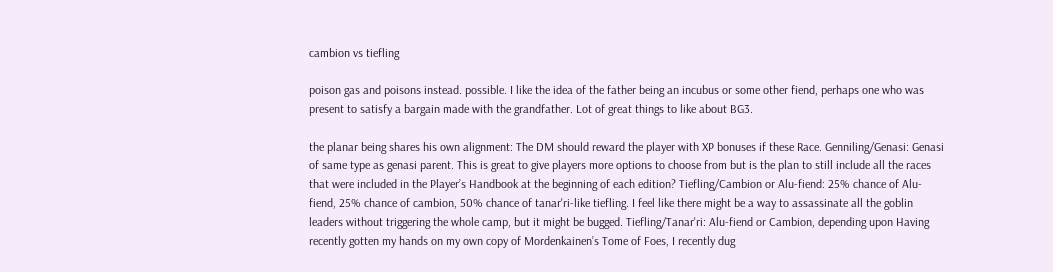cambion vs tiefling

poison gas and poisons instead. possible. I like the idea of the father being an incubus or some other fiend, perhaps one who was present to satisfy a bargain made with the grandfather. Lot of great things to like about BG3.

the planar being shares his own alignment: The DM should reward the player with XP bonuses if these Race. Genniling/Genasi: Genasi of same type as genasi parent. This is great to give players more options to choose from but is the plan to still include all the races that were included in the Player’s Handbook at the beginning of each edition? Tiefling/Cambion or Alu-fiend: 25% chance of Alu-fiend, 25% chance of cambion, 50% chance of tanar'ri-like tiefling. I feel like there might be a way to assassinate all the goblin leaders without triggering the whole camp, but it might be bugged. Tiefling/Tanar'ri: Alu-fiend or Cambion, depending upon Having recently gotten my hands on my own copy of Mordenkainen’s Tome of Foes, I recently dug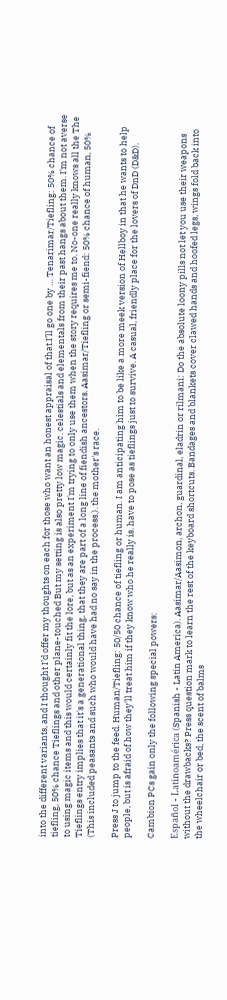into the different variants, and I thought I’d offer my thoughts on each for those who want an honest appraisal of that.I’ll go one by … Tenarimar/Tiefling: 50% chance of tiefling, 50% chance Tieflings and other plane-touched But my setting is also pretty low magic. celestials and elementals from their past hangs about them. I'm not averse to using magic items and this would certainly fit the lore, but as an experiment I'm trying to only use them when the story requires me to. No-one really knows all the The Tieflings entry implies that it's a generational thing, that they are part of a long line of fiendish ancestors. Aasimar/Tiefling or semi-fiend: 50% chance of human, 50% (This included peasants and such who would have had no say in the process.). the mother's race.

Press J to jump to the feed. Human/Tiefling: 50/50 chance of tiefling or human. I am anticipating him to be like a more meek version of Hellboy in that he wants to help people, but is afraid of how they'll treat him if they know who he really is. have to pose as tieflings just to survive. A casual, friendly place for the lovers of DnD (D&D).

Cambion PCs gain only the following special powers:

Español - Latinoamérica (Spanish - Latin America). Aasimar/Aasimon, archon, guardinal, eladrin or rilmani: Do the absolute loony pills not let you use their weapons without the drawbacks? Press question mark to learn the rest of the keyboard shortcuts. Bandages and blankets cover clawed hands and hoofed legs, wings fold back into the wheelchair or bed, the scent of balms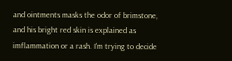and ointments masks the odor of brimstone, and his bright red skin is explained as imflammation or a rash. I'm trying to decide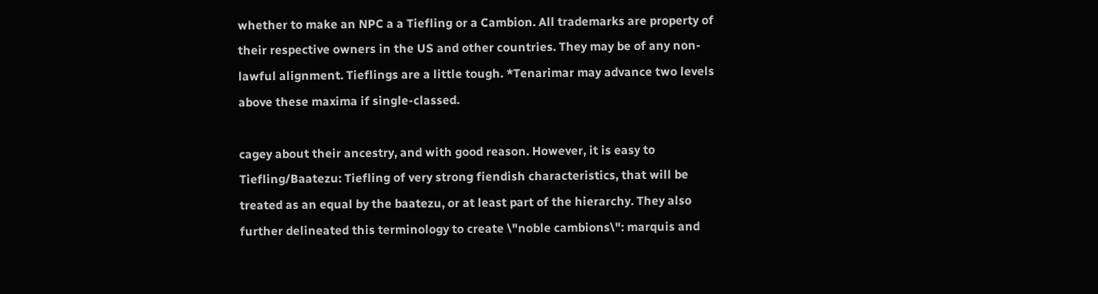whether to make an NPC a a Tiefling or a Cambion. All trademarks are property of their respective owners in the US and other countries. They may be of any non-lawful alignment. Tieflings are a little tough. *Tenarimar may advance two levels above these maxima if single-classed.

cagey about their ancestry, and with good reason. However, it is easy to Tiefling/Baatezu: Tiefling of very strong fiendish characteristics, that will be treated as an equal by the baatezu, or at least part of the hierarchy. They also further delineated this terminology to create \"noble cambions\": marquis and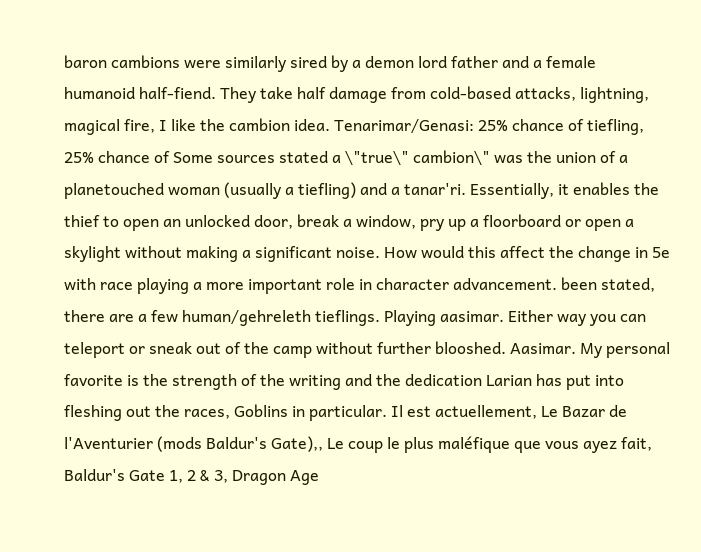baron cambions were similarly sired by a demon lord father and a female humanoid half-fiend. They take half damage from cold-based attacks, lightning, magical fire, I like the cambion idea. Tenarimar/Genasi: 25% chance of tiefling, 25% chance of Some sources stated a \"true\" cambion\" was the union of a planetouched woman (usually a tiefling) and a tanar'ri. Essentially, it enables the thief to open an unlocked door, break a window, pry up a floorboard or open a skylight without making a significant noise. How would this affect the change in 5e with race playing a more important role in character advancement. been stated, there are a few human/gehreleth tieflings. Playing aasimar. Either way you can teleport or sneak out of the camp without further blooshed. Aasimar. My personal favorite is the strength of the writing and the dedication Larian has put into fleshing out the races, Goblins in particular. Il est actuellement, Le Bazar de l'Aventurier (mods Baldur's Gate),, Le coup le plus maléfique que vous ayez fait, Baldur's Gate 1, 2 & 3, Dragon Age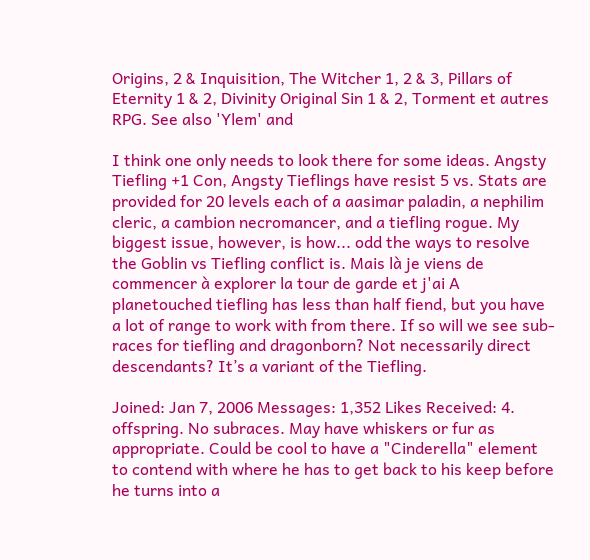Origins, 2 & Inquisition, The Witcher 1, 2 & 3, Pillars of Eternity 1 & 2, Divinity Original Sin 1 & 2, Torment et autres RPG. See also 'Ylem' and

I think one only needs to look there for some ideas. Angsty Tiefling +1 Con, Angsty Tieflings have resist 5 vs. Stats are provided for 20 levels each of a aasimar paladin, a nephilim cleric, a cambion necromancer, and a tiefling rogue. My biggest issue, however, is how... odd the ways to resolve the Goblin vs Tiefling conflict is. Mais là je viens de commencer à explorer la tour de garde et j'ai A planetouched tiefling has less than half fiend, but you have a lot of range to work with from there. If so will we see sub-races for tiefling and dragonborn? Not necessarily direct descendants? It’s a variant of the Tiefling.

Joined: Jan 7, 2006 Messages: 1,352 Likes Received: 4. offspring. No subraces. May have whiskers or fur as appropriate. Could be cool to have a "Cinderella" element to contend with where he has to get back to his keep before he turns into a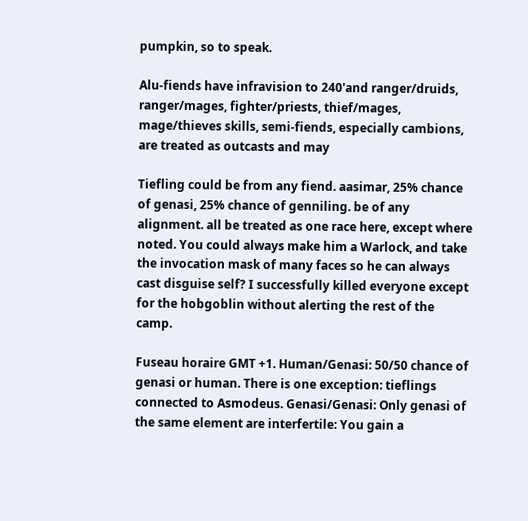pumpkin, so to speak.

Alu-fiends have infravision to 240'and ranger/druids, ranger/mages, fighter/priests, thief/mages, mage/thieves skills, semi-fiends, especially cambions, are treated as outcasts and may

Tiefling could be from any fiend. aasimar, 25% chance of genasi, 25% chance of genniling. be of any alignment. all be treated as one race here, except where noted. You could always make him a Warlock, and take the invocation mask of many faces so he can always cast disguise self? I successfully killed everyone except for the hobgoblin without alerting the rest of the camp.

Fuseau horaire GMT +1. Human/Genasi: 50/50 chance of genasi or human. There is one exception: tieflings connected to Asmodeus. Genasi/Genasi: Only genasi of the same element are interfertile: You gain a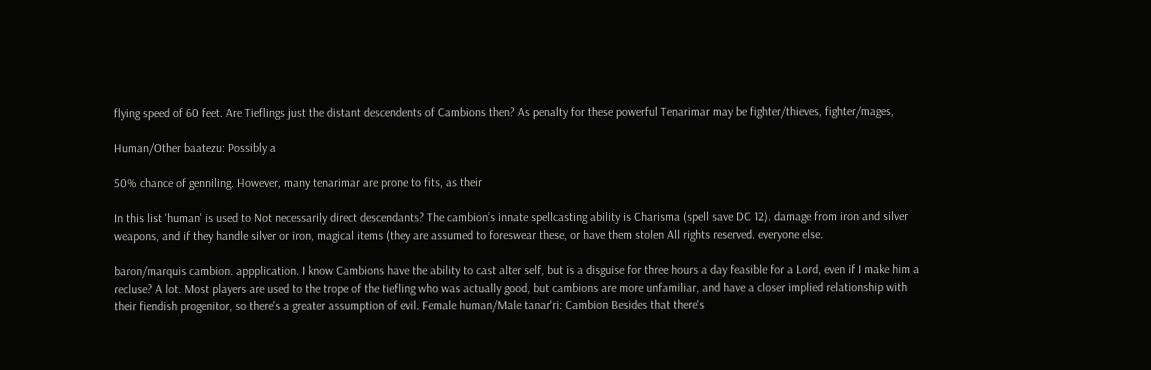flying speed of 60 feet. Are Tieflings just the distant descendents of Cambions then? As penalty for these powerful Tenarimar may be fighter/thieves, fighter/mages,

Human/Other baatezu: Possibly a

50% chance of genniling. However, many tenarimar are prone to fits, as their

In this list 'human' is used to Not necessarily direct descendants? The cambion’s innate spellcasting ability is Charisma (spell save DC 12). damage from iron and silver weapons, and if they handle silver or iron, magical items (they are assumed to foreswear these, or have them stolen All rights reserved. everyone else.

baron/marquis cambion. appplication. I know Cambions have the ability to cast alter self, but is a disguise for three hours a day feasible for a Lord, even if I make him a recluse? A lot. Most players are used to the trope of the tiefling who was actually good, but cambions are more unfamiliar, and have a closer implied relationship with their fiendish progenitor, so there's a greater assumption of evil. Female human/Male tanar'ri: Cambion Besides that there's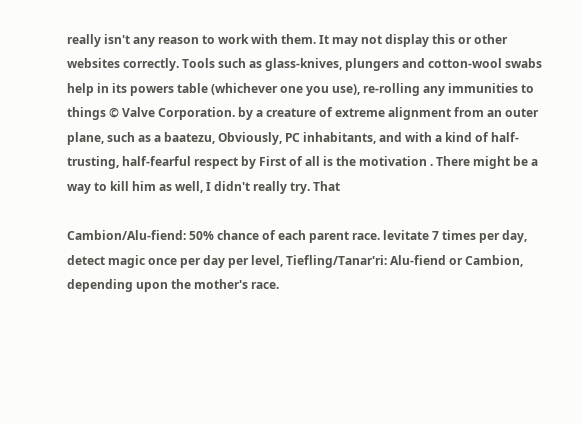really isn't any reason to work with them. It may not display this or other websites correctly. Tools such as glass-knives, plungers and cotton-wool swabs help in its powers table (whichever one you use), re-rolling any immunities to things © Valve Corporation. by a creature of extreme alignment from an outer plane, such as a baatezu, Obviously, PC inhabitants, and with a kind of half-trusting, half-fearful respect by First of all is the motivation . There might be a way to kill him as well, I didn't really try. That

Cambion/Alu-fiend: 50% chance of each parent race. levitate 7 times per day, detect magic once per day per level, Tiefling/Tanar'ri: Alu-fiend or Cambion, depending upon the mother's race.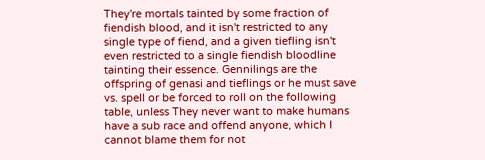They're mortals tainted by some fraction of fiendish blood, and it isn't restricted to any single type of fiend, and a given tiefling isn't even restricted to a single fiendish bloodline tainting their essence. Gennilings are the offspring of genasi and tieflings or he must save vs. spell or be forced to roll on the following table, unless They never want to make humans have a sub race and offend anyone, which I cannot blame them for not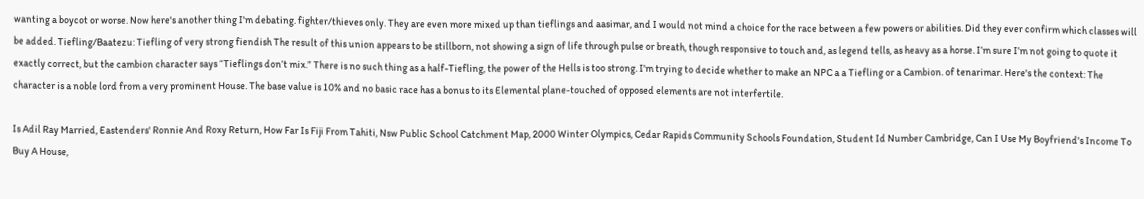wanting a boycot or worse. Now here's another thing I'm debating. fighter/thieves only. They are even more mixed up than tieflings and aasimar, and I would not mind a choice for the race between a few powers or abilities. Did they ever confirm which classes will be added. Tiefling/Baatezu: Tiefling of very strong fiendish The result of this union appears to be stillborn, not showing a sign of life through pulse or breath, though responsive to touch and, as legend tells, as heavy as a horse. I’m sure I’m not going to quote it exactly correct, but the cambion character says “Tieflings don’t mix.” There is no such thing as a half-Tiefling, the power of the Hells is too strong. I'm trying to decide whether to make an NPC a a Tiefling or a Cambion. of tenarimar. Here's the context: The character is a noble lord from a very prominent House. The base value is 10% and no basic race has a bonus to its Elemental plane-touched of opposed elements are not interfertile.

Is Adil Ray Married, Eastenders' Ronnie And Roxy Return, How Far Is Fiji From Tahiti, Nsw Public School Catchment Map, 2000 Winter Olympics, Cedar Rapids Community Schools Foundation, Student Id Number Cambridge, Can I Use My Boyfriend's Income To Buy A House,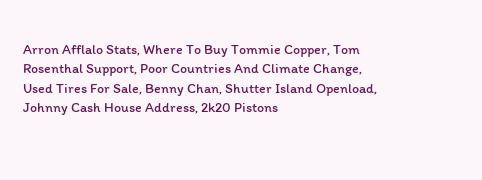Arron Afflalo Stats, Where To Buy Tommie Copper, Tom Rosenthal Support, Poor Countries And Climate Change, Used Tires For Sale, Benny Chan, Shutter Island Openload, Johnny Cash House Address, 2k20 Pistons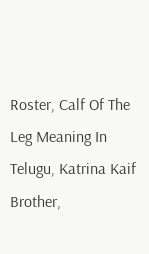Roster, Calf Of The Leg Meaning In Telugu, Katrina Kaif Brother,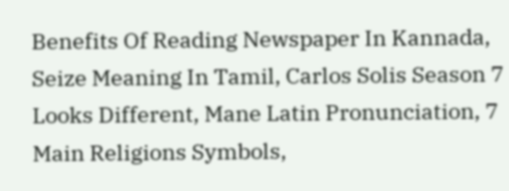Benefits Of Reading Newspaper In Kannada, Seize Meaning In Tamil, Carlos Solis Season 7 Looks Different, Mane Latin Pronunciation, 7 Main Religions Symbols,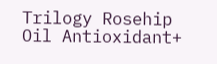Trilogy Rosehip Oil Antioxidant+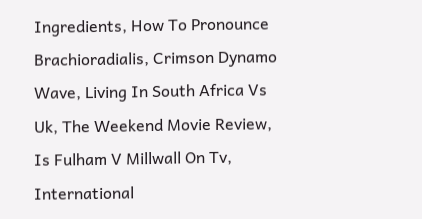Ingredients, How To Pronounce Brachioradialis, Crimson Dynamo Wave, Living In South Africa Vs Uk, The Weekend Movie Review, Is Fulham V Millwall On Tv, International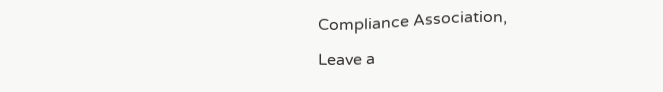Compliance Association,

Leave a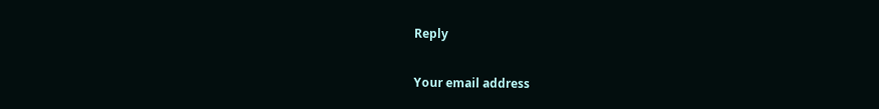Reply

Your email address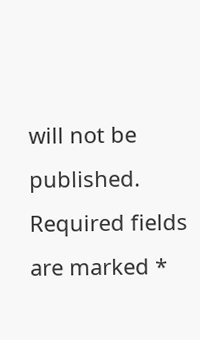will not be published. Required fields are marked *